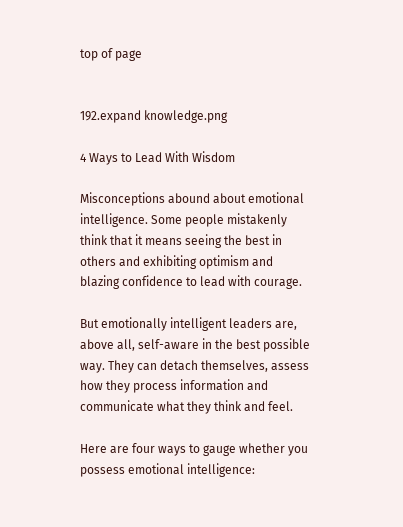top of page


192.expand knowledge.png

4 Ways to Lead With Wisdom

Misconceptions abound about emotional intelligence. Some people mistakenly think that it means seeing the best in others and exhibiting optimism and blazing confidence to lead with courage.

But emotionally intelligent leaders are, above all, self-aware in the best possible way. They can detach themselves, assess how they process information and communicate what they think and feel.

Here are four ways to gauge whether you possess emotional intelligence: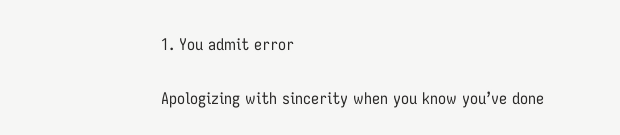1. You admit error

Apologizing with sincerity when you know you’ve done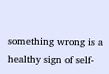something wrong is a healthy sign of self-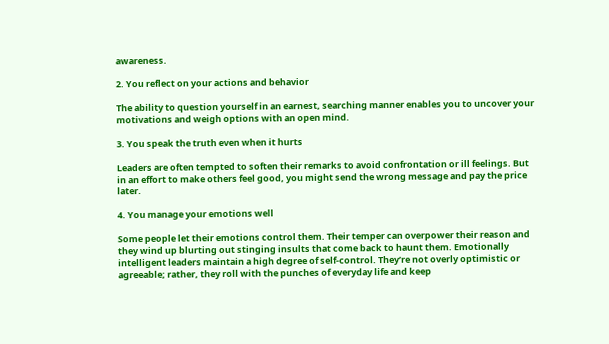awareness.

2. You reflect on your actions and behavior

The ability to question yourself in an earnest, searching manner enables you to uncover your motivations and weigh options with an open mind.

3. You speak the truth even when it hurts

Leaders are often tempted to soften their remarks to avoid confrontation or ill feelings. But in an effort to make others feel good, you might send the wrong message and pay the price later.

4. You manage your emotions well

Some people let their emotions control them. Their temper can overpower their reason and they wind up blurting out stinging insults that come back to haunt them. Emotionally intelligent leaders maintain a high degree of self-control. They’re not overly optimistic or agreeable; rather, they roll with the punches of everyday life and keep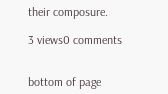their composure.

3 views0 comments


bottom of page